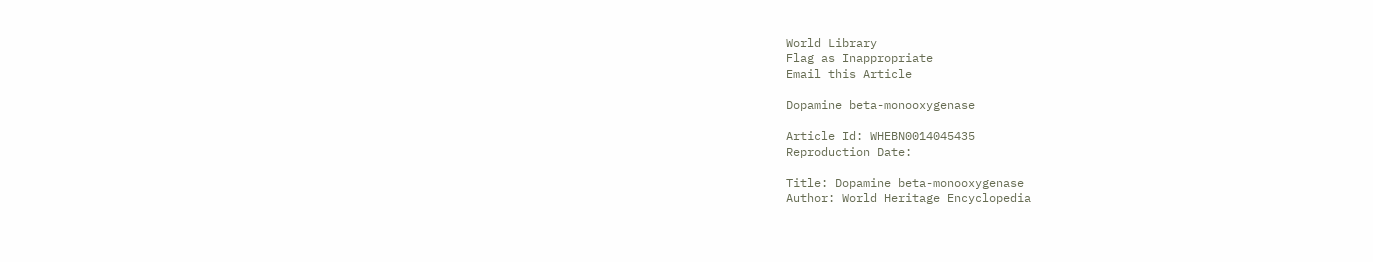World Library
Flag as Inappropriate
Email this Article

Dopamine beta-monooxygenase

Article Id: WHEBN0014045435
Reproduction Date:

Title: Dopamine beta-monooxygenase
Author: World Heritage Encyclopedia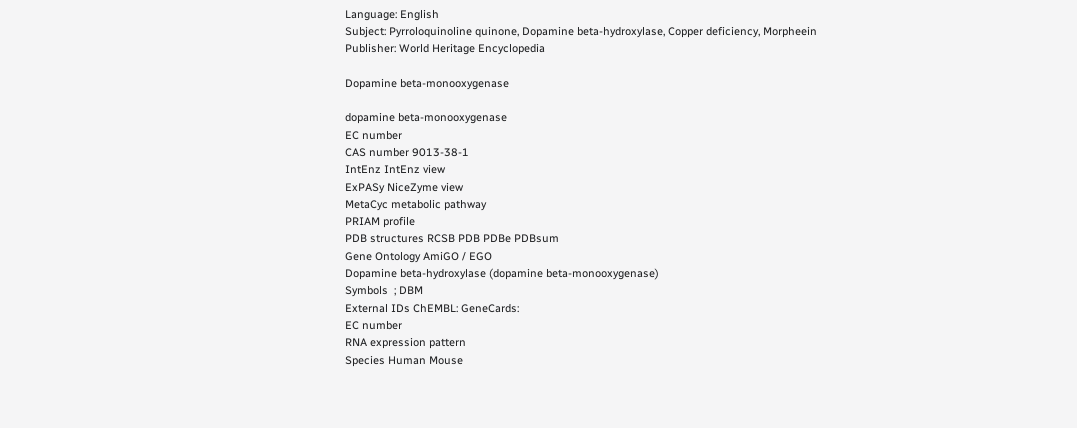Language: English
Subject: Pyrroloquinoline quinone, Dopamine beta-hydroxylase, Copper deficiency, Morpheein
Publisher: World Heritage Encyclopedia

Dopamine beta-monooxygenase

dopamine beta-monooxygenase
EC number
CAS number 9013-38-1
IntEnz IntEnz view
ExPASy NiceZyme view
MetaCyc metabolic pathway
PRIAM profile
PDB structures RCSB PDB PDBe PDBsum
Gene Ontology AmiGO / EGO
Dopamine beta-hydroxylase (dopamine beta-monooxygenase)
Symbols  ; DBM
External IDs ChEMBL: GeneCards:
EC number
RNA expression pattern
Species Human Mouse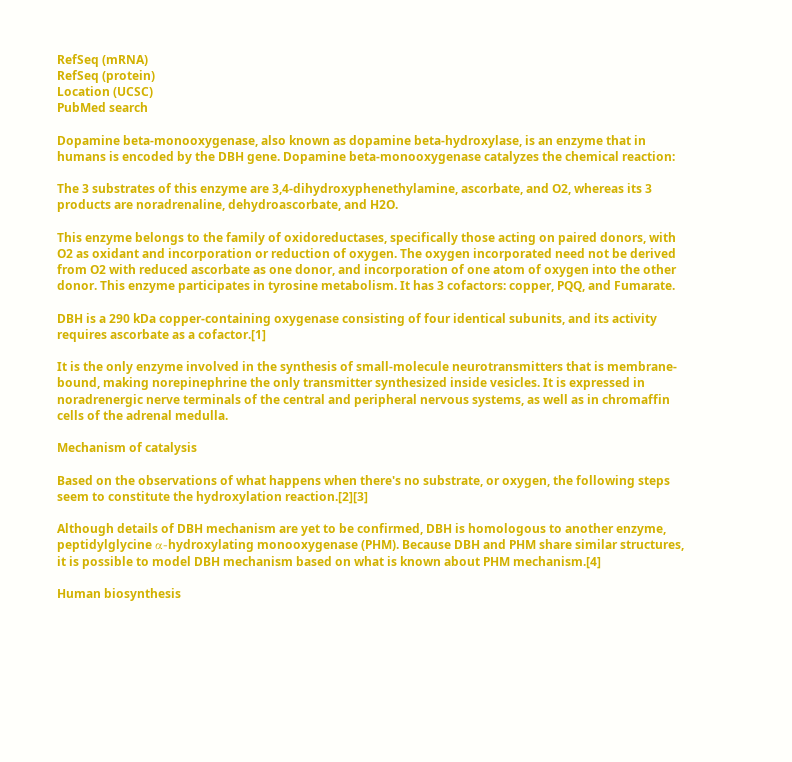RefSeq (mRNA)
RefSeq (protein)
Location (UCSC)
PubMed search

Dopamine beta-monooxygenase, also known as dopamine beta-hydroxylase, is an enzyme that in humans is encoded by the DBH gene. Dopamine beta-monooxygenase catalyzes the chemical reaction:

The 3 substrates of this enzyme are 3,4-dihydroxyphenethylamine, ascorbate, and O2, whereas its 3 products are noradrenaline, dehydroascorbate, and H2O.

This enzyme belongs to the family of oxidoreductases, specifically those acting on paired donors, with O2 as oxidant and incorporation or reduction of oxygen. The oxygen incorporated need not be derived from O2 with reduced ascorbate as one donor, and incorporation of one atom of oxygen into the other donor. This enzyme participates in tyrosine metabolism. It has 3 cofactors: copper, PQQ, and Fumarate.

DBH is a 290 kDa copper-containing oxygenase consisting of four identical subunits, and its activity requires ascorbate as a cofactor.[1]

It is the only enzyme involved in the synthesis of small-molecule neurotransmitters that is membrane-bound, making norepinephrine the only transmitter synthesized inside vesicles. It is expressed in noradrenergic nerve terminals of the central and peripheral nervous systems, as well as in chromaffin cells of the adrenal medulla.

Mechanism of catalysis

Based on the observations of what happens when there's no substrate, or oxygen, the following steps seem to constitute the hydroxylation reaction.[2][3]

Although details of DBH mechanism are yet to be confirmed, DBH is homologous to another enzyme, peptidylglycine α-hydroxylating monooxygenase (PHM). Because DBH and PHM share similar structures, it is possible to model DBH mechanism based on what is known about PHM mechanism.[4]

Human biosynthesis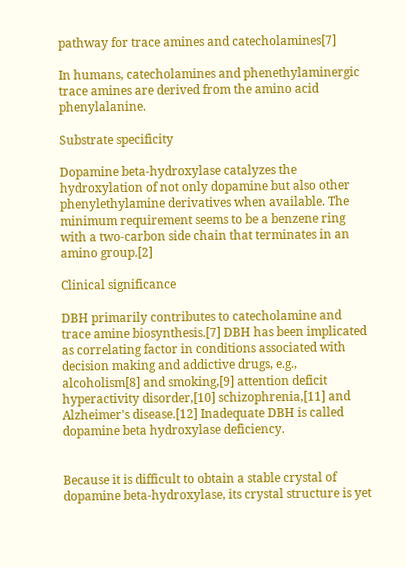pathway for trace amines and catecholamines[7]

In humans, catecholamines and phenethylaminergic trace amines are derived from the amino acid phenylalanine.

Substrate specificity

Dopamine beta-hydroxylase catalyzes the hydroxylation of not only dopamine but also other phenylethylamine derivatives when available. The minimum requirement seems to be a benzene ring with a two-carbon side chain that terminates in an amino group.[2]

Clinical significance

DBH primarily contributes to catecholamine and trace amine biosynthesis.[7] DBH has been implicated as correlating factor in conditions associated with decision making and addictive drugs, e.g., alcoholism[8] and smoking,[9] attention deficit hyperactivity disorder,[10] schizophrenia,[11] and Alzheimer's disease.[12] Inadequate DBH is called dopamine beta hydroxylase deficiency.


Because it is difficult to obtain a stable crystal of dopamine beta-hydroxylase, its crystal structure is yet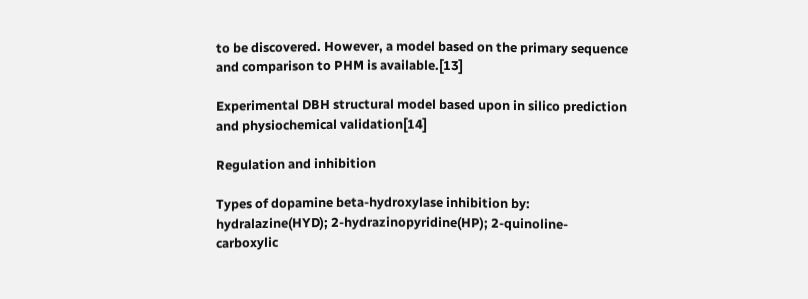to be discovered. However, a model based on the primary sequence and comparison to PHM is available.[13]

Experimental DBH structural model based upon in silico prediction and physiochemical validation[14]

Regulation and inhibition

Types of dopamine beta-hydroxylase inhibition by: hydralazine(HYD); 2-hydrazinopyridine(HP); 2-quinoline-carboxylic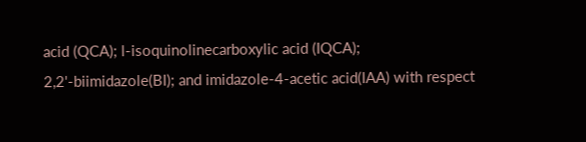acid (QCA); l-isoquinolinecarboxylic acid (IQCA); 2,2'-biimidazole(BI); and imidazole-4-acetic acid(IAA) with respect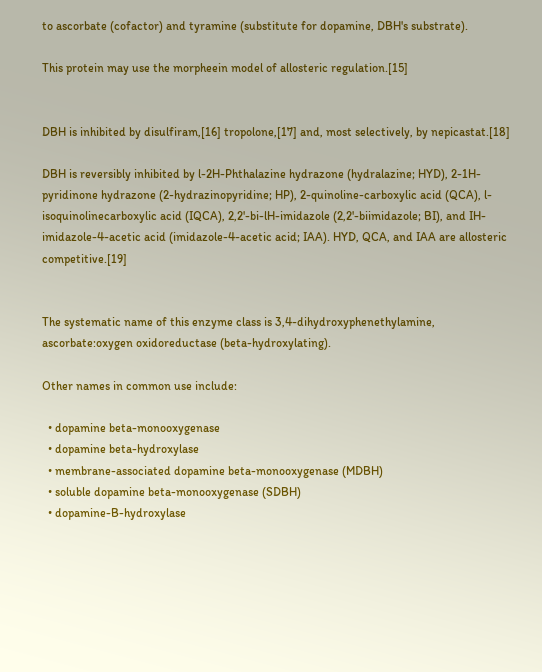to ascorbate (cofactor) and tyramine (substitute for dopamine, DBH's substrate).

This protein may use the morpheein model of allosteric regulation.[15]


DBH is inhibited by disulfiram,[16] tropolone,[17] and, most selectively, by nepicastat.[18]

DBH is reversibly inhibited by l-2H-Phthalazine hydrazone (hydralazine; HYD), 2-1H-pyridinone hydrazone (2-hydrazinopyridine; HP), 2-quinoline-carboxylic acid (QCA), l-isoquinolinecarboxylic acid (IQCA), 2,2'-bi-lH-imidazole (2,2'-biimidazole; BI), and IH-imidazole-4-acetic acid (imidazole-4-acetic acid; IAA). HYD, QCA, and IAA are allosteric competitive.[19]


The systematic name of this enzyme class is 3,4-dihydroxyphenethylamine, ascorbate:oxygen oxidoreductase (beta-hydroxylating).

Other names in common use include:

  • dopamine beta-monooxygenase
  • dopamine beta-hydroxylase
  • membrane-associated dopamine beta-monooxygenase (MDBH)
  • soluble dopamine beta-monooxygenase (SDBH)
  • dopamine-B-hydroxylase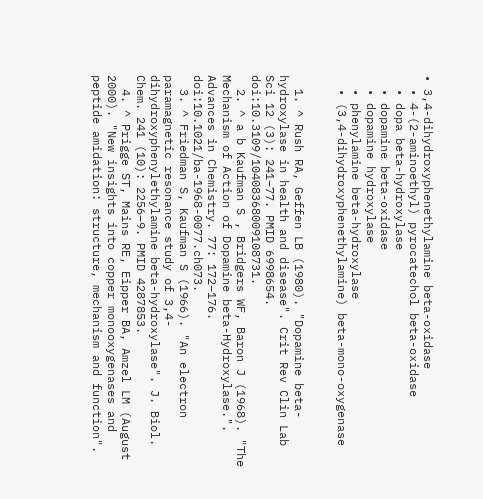• 3,4-dihydroxyphenethylamine beta-oxidase
  • 4-(2-aminoethyl) pyrocatechol beta-oxidase
  • dopa beta-hydroxylase
  • dopamine beta-oxidase
  • dopamine hydroxylase
  • phenylamine beta-hydroxylase
  • (3,4-dihydroxyphenethylamine) beta-mono-oxygenase


  1. ^ Rush RA, Geffen LB (1980). "Dopamine beta-hydroxylase in health and disease". Crit Rev Clin Lab Sci 12 (3): 241–77. PMID 6998654. doi:10.3109/10408368009108731.
  2. ^ a b Kaufman S , Bridgers WF, Baron J (1968). "The Mechanism of Action of Dopamine beta-Hydroxylase.". Advances in Chemistry. 77: 172–176. doi:10.1021/ba-1968-0077.ch073.
  3. ^ Friedman S, Kaufman S (1966). "An electron paramagnetic resonance study of 3,4-dihydroxyphenylethylamine beta-hydroxylase". J. Biol. Chem. 241 (10): 2256–9. PMID 4287853.
  4. ^ Prigge ST, Mains RE, Eipper BA, Amzel LM (August 2000). "New insights into copper monooxygenases and peptide amidation: structure, mechanism and function".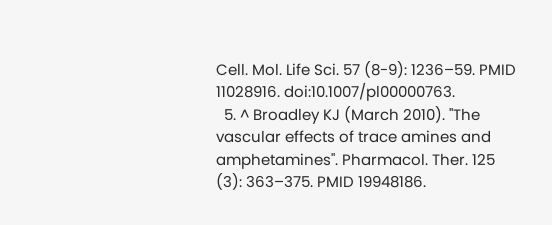Cell. Mol. Life Sci. 57 (8-9): 1236–59. PMID 11028916. doi:10.1007/pl00000763.
  5. ^ Broadley KJ (March 2010). "The vascular effects of trace amines and amphetamines". Pharmacol. Ther. 125 (3): 363–375. PMID 19948186.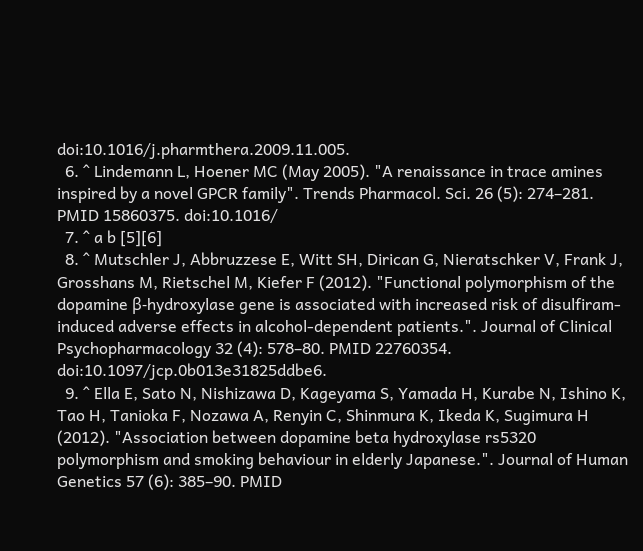doi:10.1016/j.pharmthera.2009.11.005.
  6. ^ Lindemann L, Hoener MC (May 2005). "A renaissance in trace amines inspired by a novel GPCR family". Trends Pharmacol. Sci. 26 (5): 274–281. PMID 15860375. doi:10.1016/
  7. ^ a b [5][6]
  8. ^ Mutschler J, Abbruzzese E, Witt SH, Dirican G, Nieratschker V, Frank J, Grosshans M, Rietschel M, Kiefer F (2012). "Functional polymorphism of the dopamine β-hydroxylase gene is associated with increased risk of disulfiram-induced adverse effects in alcohol-dependent patients.". Journal of Clinical Psychopharmacology 32 (4): 578–80. PMID 22760354. doi:10.1097/jcp.0b013e31825ddbe6.
  9. ^ Ella E, Sato N, Nishizawa D, Kageyama S, Yamada H, Kurabe N, Ishino K, Tao H, Tanioka F, Nozawa A, Renyin C, Shinmura K, Ikeda K, Sugimura H (2012). "Association between dopamine beta hydroxylase rs5320 polymorphism and smoking behaviour in elderly Japanese.". Journal of Human Genetics 57 (6): 385–90. PMID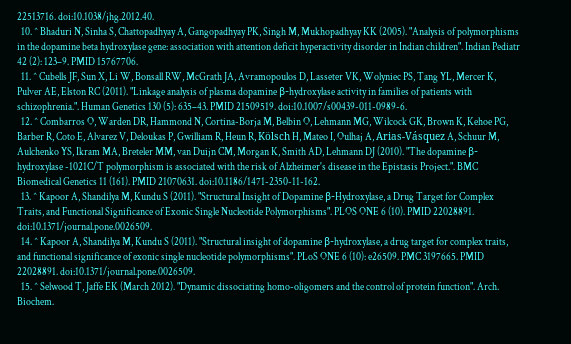22513716. doi:10.1038/jhg.2012.40.
  10. ^ Bhaduri N, Sinha S, Chattopadhyay A, Gangopadhyay PK, Singh M, Mukhopadhyay KK (2005). "Analysis of polymorphisms in the dopamine beta hydroxylase gene: association with attention deficit hyperactivity disorder in Indian children". Indian Pediatr 42 (2): 123–9. PMID 15767706.
  11. ^ Cubells JF, Sun X, Li W, Bonsall RW, McGrath JA, Avramopoulos D, Lasseter VK, Wolyniec PS, Tang YL, Mercer K, Pulver AE, Elston RC (2011). "Linkage analysis of plasma dopamine β-hydroxylase activity in families of patients with schizophrenia.". Human Genetics 130 (5): 635–43. PMID 21509519. doi:10.1007/s00439-011-0989-6.
  12. ^ Combarros O, Warden DR, Hammond N, Cortina-Borja M, Belbin O, Lehmann MG, Wilcock GK, Brown K, Kehoe PG, Barber R, Coto E, Alvarez V, Deloukas P, Gwilliam R, Heun R, Kölsch H, Mateo I, Oulhaj A, Arias-Vásquez A, Schuur M, Aulchenko YS, Ikram MA, Breteler MM, van Duijn CM, Morgan K, Smith AD, Lehmann DJ (2010). "The dopamine β-hydroxylase -1021C/T polymorphism is associated with the risk of Alzheimer's disease in the Epistasis Project.". BMC Biomedical Genetics 11 (161). PMID 21070631. doi:10.1186/1471-2350-11-162.
  13. ^ Kapoor A, Shandilya M, Kundu S (2011). "Structural Insight of Dopamine β-Hydroxylase, a Drug Target for Complex Traits, and Functional Significance of Exonic Single Nucleotide Polymorphisms". PLOS ONE 6 (10). PMID 22028891. doi:10.1371/journal.pone.0026509.
  14. ^ Kapoor A, Shandilya M, Kundu S (2011). "Structural insight of dopamine β-hydroxylase, a drug target for complex traits, and functional significance of exonic single nucleotide polymorphisms". PLoS ONE 6 (10): e26509. PMC 3197665. PMID 22028891. doi:10.1371/journal.pone.0026509.
  15. ^ Selwood T, Jaffe EK (March 2012). "Dynamic dissociating homo-oligomers and the control of protein function". Arch. Biochem.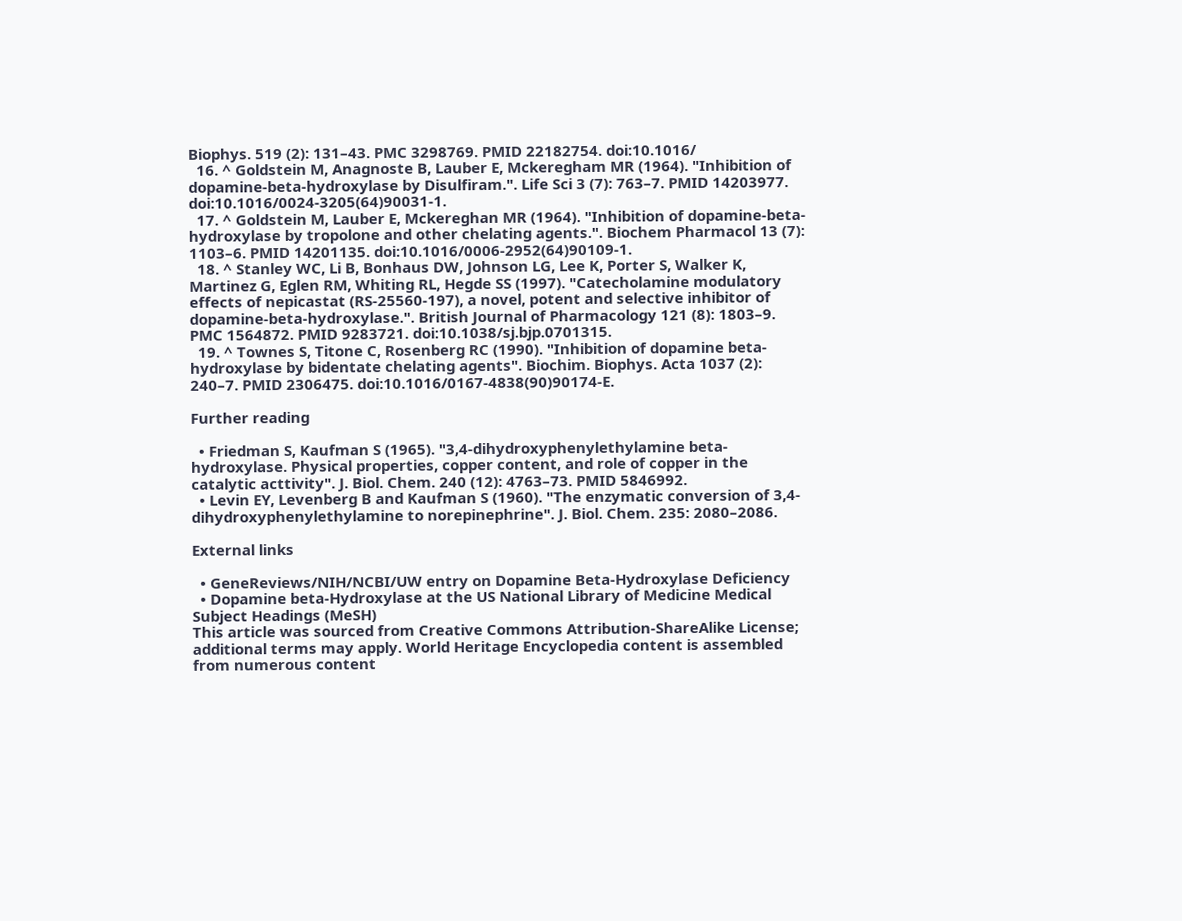Biophys. 519 (2): 131–43. PMC 3298769. PMID 22182754. doi:10.1016/
  16. ^ Goldstein M, Anagnoste B, Lauber E, Mckeregham MR (1964). "Inhibition of dopamine-beta-hydroxylase by Disulfiram.". Life Sci 3 (7): 763–7. PMID 14203977. doi:10.1016/0024-3205(64)90031-1.
  17. ^ Goldstein M, Lauber E, Mckereghan MR (1964). "Inhibition of dopamine-beta-hydroxylase by tropolone and other chelating agents.". Biochem Pharmacol 13 (7): 1103–6. PMID 14201135. doi:10.1016/0006-2952(64)90109-1.
  18. ^ Stanley WC, Li B, Bonhaus DW, Johnson LG, Lee K, Porter S, Walker K, Martinez G, Eglen RM, Whiting RL, Hegde SS (1997). "Catecholamine modulatory effects of nepicastat (RS-25560-197), a novel, potent and selective inhibitor of dopamine-beta-hydroxylase.". British Journal of Pharmacology 121 (8): 1803–9. PMC 1564872. PMID 9283721. doi:10.1038/sj.bjp.0701315.
  19. ^ Townes S, Titone C, Rosenberg RC (1990). "Inhibition of dopamine beta-hydroxylase by bidentate chelating agents". Biochim. Biophys. Acta 1037 (2): 240–7. PMID 2306475. doi:10.1016/0167-4838(90)90174-E.

Further reading

  • Friedman S, Kaufman S (1965). "3,4-dihydroxyphenylethylamine beta-hydroxylase. Physical properties, copper content, and role of copper in the catalytic acttivity". J. Biol. Chem. 240 (12): 4763–73. PMID 5846992.
  • Levin EY, Levenberg B and Kaufman S (1960). "The enzymatic conversion of 3,4-dihydroxyphenylethylamine to norepinephrine". J. Biol. Chem. 235: 2080–2086.

External links

  • GeneReviews/NIH/NCBI/UW entry on Dopamine Beta-Hydroxylase Deficiency
  • Dopamine beta-Hydroxylase at the US National Library of Medicine Medical Subject Headings (MeSH)
This article was sourced from Creative Commons Attribution-ShareAlike License; additional terms may apply. World Heritage Encyclopedia content is assembled from numerous content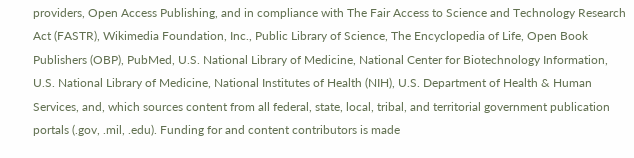providers, Open Access Publishing, and in compliance with The Fair Access to Science and Technology Research Act (FASTR), Wikimedia Foundation, Inc., Public Library of Science, The Encyclopedia of Life, Open Book Publishers (OBP), PubMed, U.S. National Library of Medicine, National Center for Biotechnology Information, U.S. National Library of Medicine, National Institutes of Health (NIH), U.S. Department of Health & Human Services, and, which sources content from all federal, state, local, tribal, and territorial government publication portals (.gov, .mil, .edu). Funding for and content contributors is made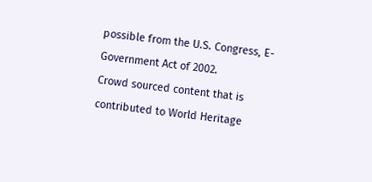possible from the U.S. Congress, E-Government Act of 2002.
Crowd sourced content that is contributed to World Heritage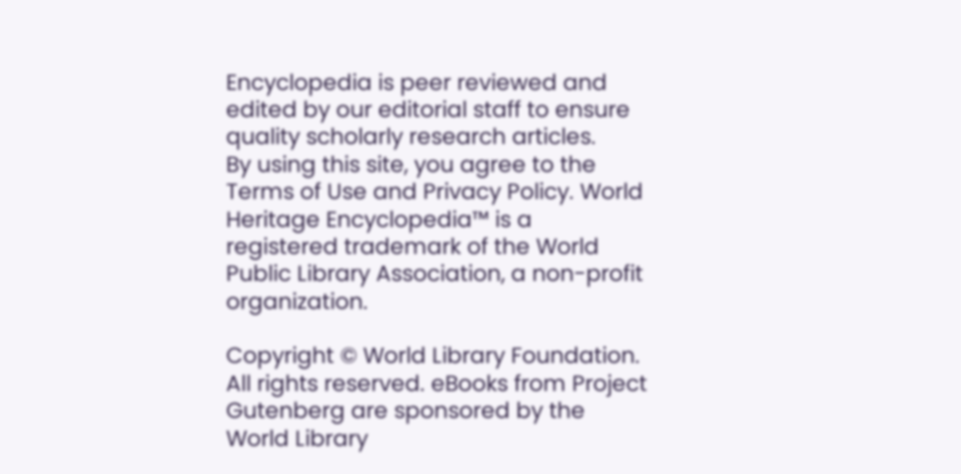Encyclopedia is peer reviewed and edited by our editorial staff to ensure quality scholarly research articles.
By using this site, you agree to the Terms of Use and Privacy Policy. World Heritage Encyclopedia™ is a registered trademark of the World Public Library Association, a non-profit organization.

Copyright © World Library Foundation. All rights reserved. eBooks from Project Gutenberg are sponsored by the World Library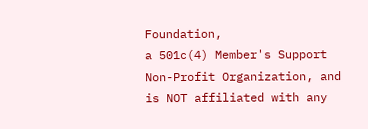Foundation,
a 501c(4) Member's Support Non-Profit Organization, and is NOT affiliated with any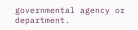governmental agency or department.